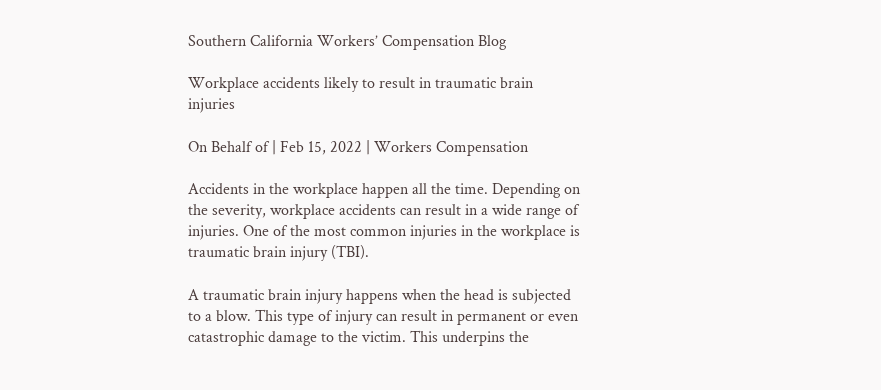Southern California Workers’ Compensation Blog

Workplace accidents likely to result in traumatic brain injuries

On Behalf of | Feb 15, 2022 | Workers Compensation

Accidents in the workplace happen all the time. Depending on the severity, workplace accidents can result in a wide range of injuries. One of the most common injuries in the workplace is traumatic brain injury (TBI).

A traumatic brain injury happens when the head is subjected to a blow. This type of injury can result in permanent or even catastrophic damage to the victim. This underpins the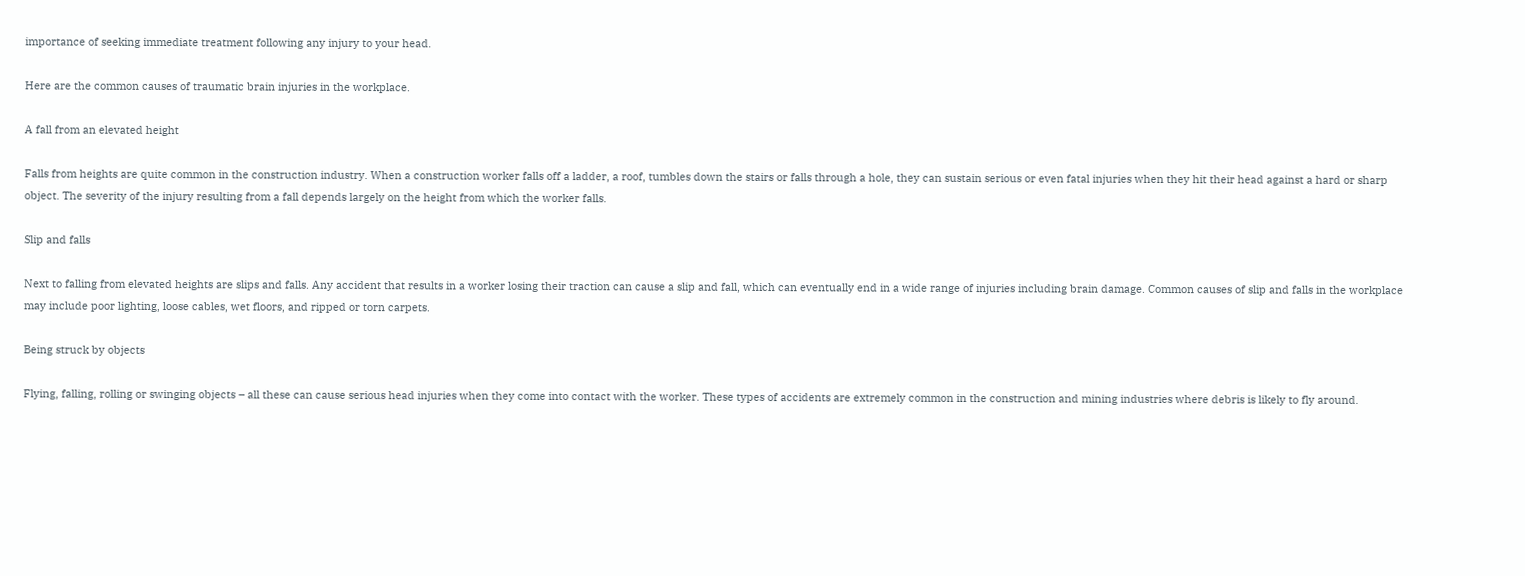importance of seeking immediate treatment following any injury to your head.

Here are the common causes of traumatic brain injuries in the workplace.

A fall from an elevated height

Falls from heights are quite common in the construction industry. When a construction worker falls off a ladder, a roof, tumbles down the stairs or falls through a hole, they can sustain serious or even fatal injuries when they hit their head against a hard or sharp object. The severity of the injury resulting from a fall depends largely on the height from which the worker falls.

Slip and falls

Next to falling from elevated heights are slips and falls. Any accident that results in a worker losing their traction can cause a slip and fall, which can eventually end in a wide range of injuries including brain damage. Common causes of slip and falls in the workplace may include poor lighting, loose cables, wet floors, and ripped or torn carpets.

Being struck by objects

Flying, falling, rolling or swinging objects – all these can cause serious head injuries when they come into contact with the worker. These types of accidents are extremely common in the construction and mining industries where debris is likely to fly around.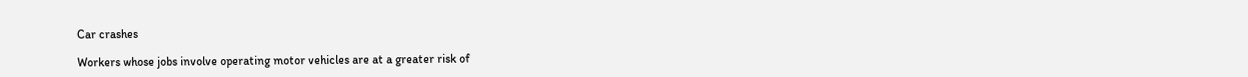Car crashes

Workers whose jobs involve operating motor vehicles are at a greater risk of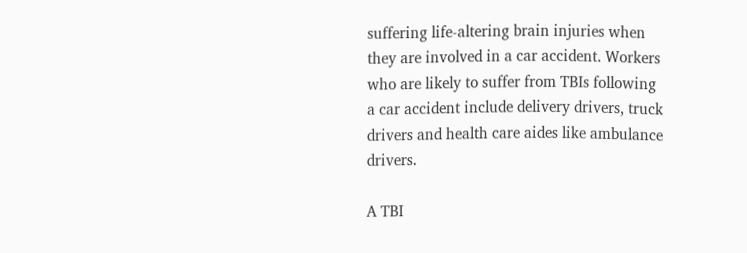suffering life-altering brain injuries when they are involved in a car accident. Workers who are likely to suffer from TBIs following a car accident include delivery drivers, truck drivers and health care aides like ambulance drivers.

A TBI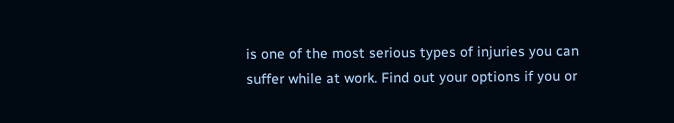is one of the most serious types of injuries you can suffer while at work. Find out your options if you or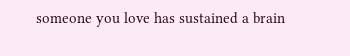someone you love has sustained a brain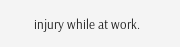injury while at work.